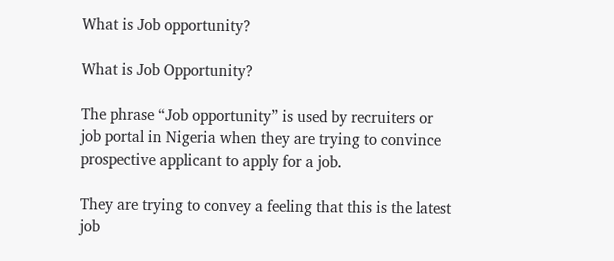What is Job opportunity?

What is Job Opportunity?

The phrase “Job opportunity” is used by recruiters or job portal in Nigeria when they are trying to convince prospective applicant to apply for a job.

They are trying to convey a feeling that this is the latest job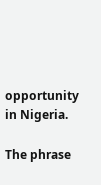opportunity in Nigeria.

The phrase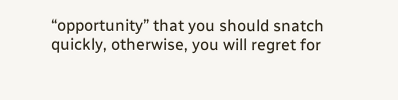“opportunity” that you should snatch quickly, otherwise, you will regret for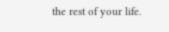the rest of your life.